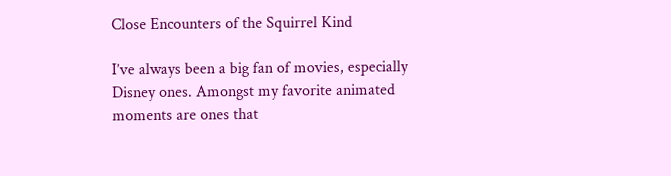Close Encounters of the Squirrel Kind

I’ve always been a big fan of movies, especially Disney ones. Amongst my favorite animated moments are ones that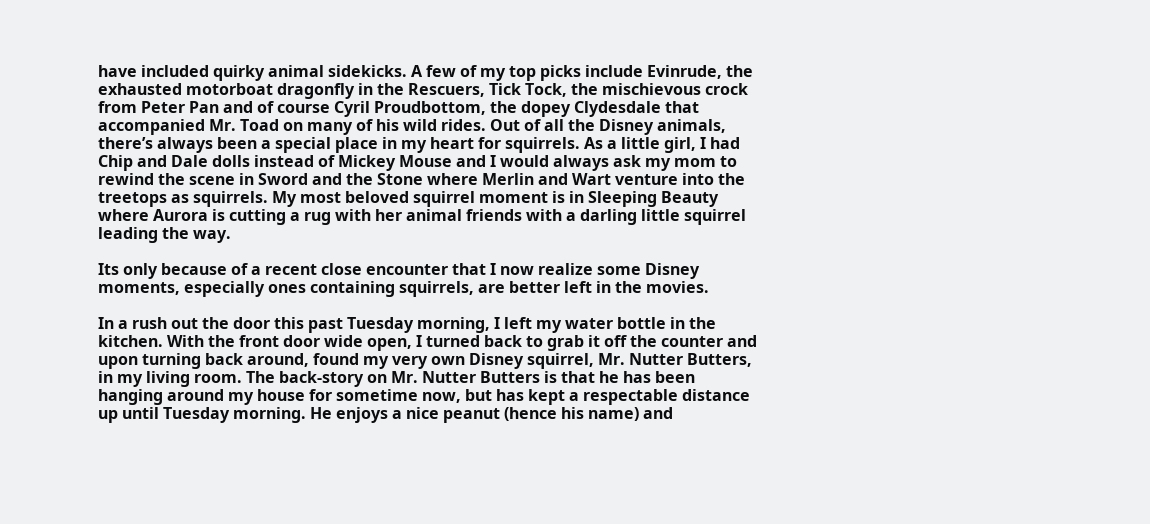have included quirky animal sidekicks. A few of my top picks include Evinrude, the exhausted motorboat dragonfly in the Rescuers, Tick Tock, the mischievous crock from Peter Pan and of course Cyril Proudbottom, the dopey Clydesdale that accompanied Mr. Toad on many of his wild rides. Out of all the Disney animals, there’s always been a special place in my heart for squirrels. As a little girl, I had Chip and Dale dolls instead of Mickey Mouse and I would always ask my mom to rewind the scene in Sword and the Stone where Merlin and Wart venture into the treetops as squirrels. My most beloved squirrel moment is in Sleeping Beauty where Aurora is cutting a rug with her animal friends with a darling little squirrel leading the way.

Its only because of a recent close encounter that I now realize some Disney moments, especially ones containing squirrels, are better left in the movies.

In a rush out the door this past Tuesday morning, I left my water bottle in the kitchen. With the front door wide open, I turned back to grab it off the counter and upon turning back around, found my very own Disney squirrel, Mr. Nutter Butters, in my living room. The back-story on Mr. Nutter Butters is that he has been hanging around my house for sometime now, but has kept a respectable distance up until Tuesday morning. He enjoys a nice peanut (hence his name) and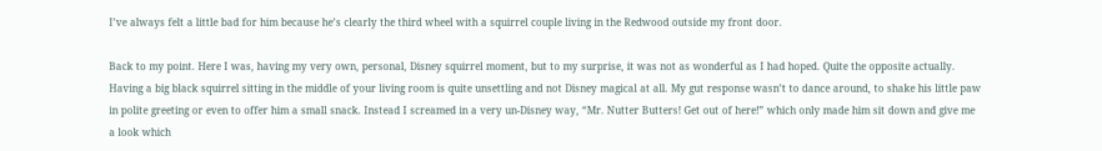I’ve always felt a little bad for him because he’s clearly the third wheel with a squirrel couple living in the Redwood outside my front door.

Back to my point. Here I was, having my very own, personal, Disney squirrel moment, but to my surprise, it was not as wonderful as I had hoped. Quite the opposite actually. Having a big black squirrel sitting in the middle of your living room is quite unsettling and not Disney magical at all. My gut response wasn’t to dance around, to shake his little paw in polite greeting or even to offer him a small snack. Instead I screamed in a very un-Disney way, “Mr. Nutter Butters! Get out of here!” which only made him sit down and give me a look which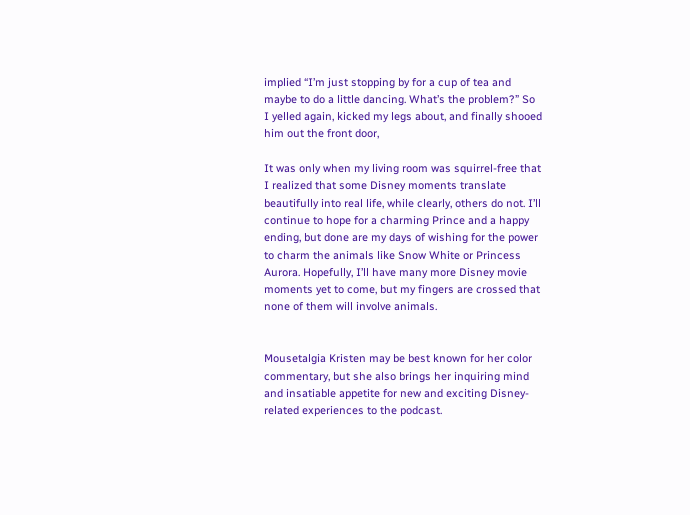implied “I’m just stopping by for a cup of tea and maybe to do a little dancing. What’s the problem?” So I yelled again, kicked my legs about, and finally shooed him out the front door,

It was only when my living room was squirrel-free that I realized that some Disney moments translate beautifully into real life, while clearly, others do not. I’ll continue to hope for a charming Prince and a happy ending, but done are my days of wishing for the power to charm the animals like Snow White or Princess Aurora. Hopefully, I’ll have many more Disney movie moments yet to come, but my fingers are crossed that none of them will involve animals.


Mousetalgia Kristen may be best known for her color commentary, but she also brings her inquiring mind and insatiable appetite for new and exciting Disney-related experiences to the podcast.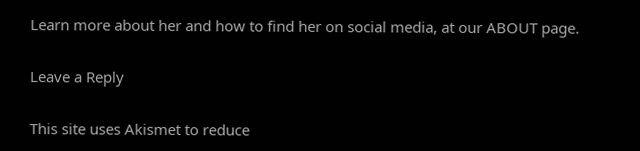Learn more about her and how to find her on social media, at our ABOUT page.

Leave a Reply

This site uses Akismet to reduce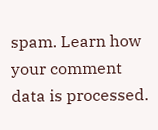spam. Learn how your comment data is processed.